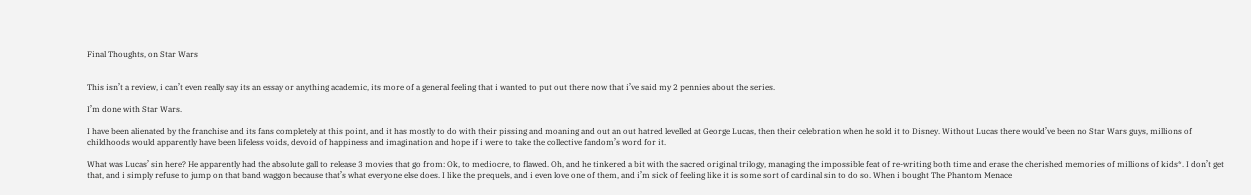Final Thoughts, on Star Wars


This isn’t a review, i can’t even really say its an essay or anything academic, its more of a general feeling that i wanted to put out there now that i’ve said my 2 pennies about the series.

I’m done with Star Wars.

I have been alienated by the franchise and its fans completely at this point, and it has mostly to do with their pissing and moaning and out an out hatred levelled at George Lucas, then their celebration when he sold it to Disney. Without Lucas there would’ve been no Star Wars guys, millions of childhoods would apparently have been lifeless voids, devoid of happiness and imagination and hope if i were to take the collective fandom’s word for it.

What was Lucas’ sin here? He apparently had the absolute gall to release 3 movies that go from: Ok, to mediocre, to flawed. Oh, and he tinkered a bit with the sacred original trilogy, managing the impossible feat of re-writing both time and erase the cherished memories of millions of kids*. I don’t get that, and i simply refuse to jump on that band waggon because that’s what everyone else does. I like the prequels, and i even love one of them, and i’m sick of feeling like it is some sort of cardinal sin to do so. When i bought The Phantom Menace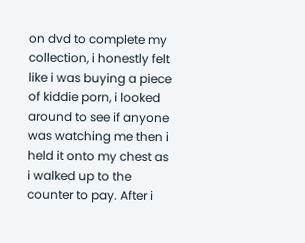on dvd to complete my collection, i honestly felt like i was buying a piece of kiddie porn, i looked around to see if anyone was watching me then i held it onto my chest as i walked up to the counter to pay. After i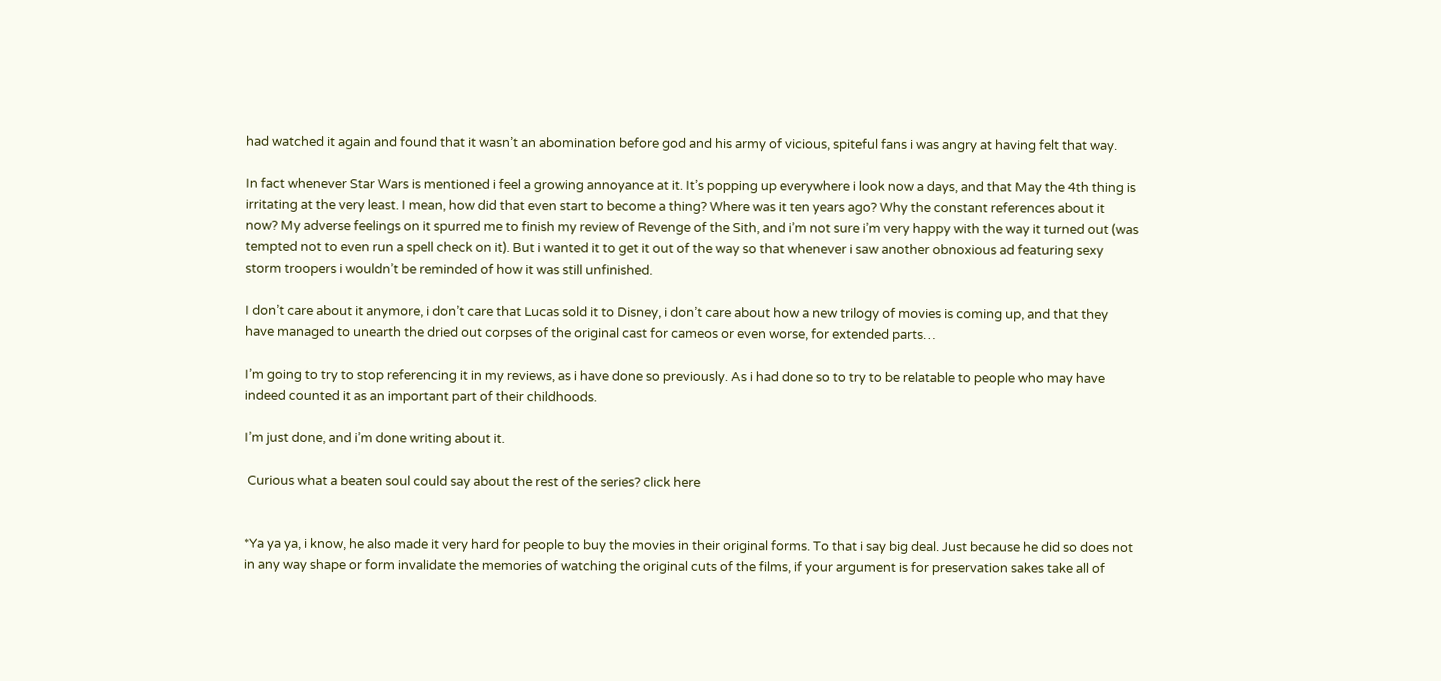had watched it again and found that it wasn’t an abomination before god and his army of vicious, spiteful fans i was angry at having felt that way.

In fact whenever Star Wars is mentioned i feel a growing annoyance at it. It’s popping up everywhere i look now a days, and that May the 4th thing is irritating at the very least. I mean, how did that even start to become a thing? Where was it ten years ago? Why the constant references about it now? My adverse feelings on it spurred me to finish my review of Revenge of the Sith, and i’m not sure i’m very happy with the way it turned out (was tempted not to even run a spell check on it). But i wanted it to get it out of the way so that whenever i saw another obnoxious ad featuring sexy storm troopers i wouldn’t be reminded of how it was still unfinished.

I don’t care about it anymore, i don’t care that Lucas sold it to Disney, i don’t care about how a new trilogy of movies is coming up, and that they have managed to unearth the dried out corpses of the original cast for cameos or even worse, for extended parts…

I’m going to try to stop referencing it in my reviews, as i have done so previously. As i had done so to try to be relatable to people who may have indeed counted it as an important part of their childhoods.

I’m just done, and i’m done writing about it.

 Curious what a beaten soul could say about the rest of the series? click here


*Ya ya ya, i know, he also made it very hard for people to buy the movies in their original forms. To that i say big deal. Just because he did so does not in any way shape or form invalidate the memories of watching the original cuts of the films, if your argument is for preservation sakes take all of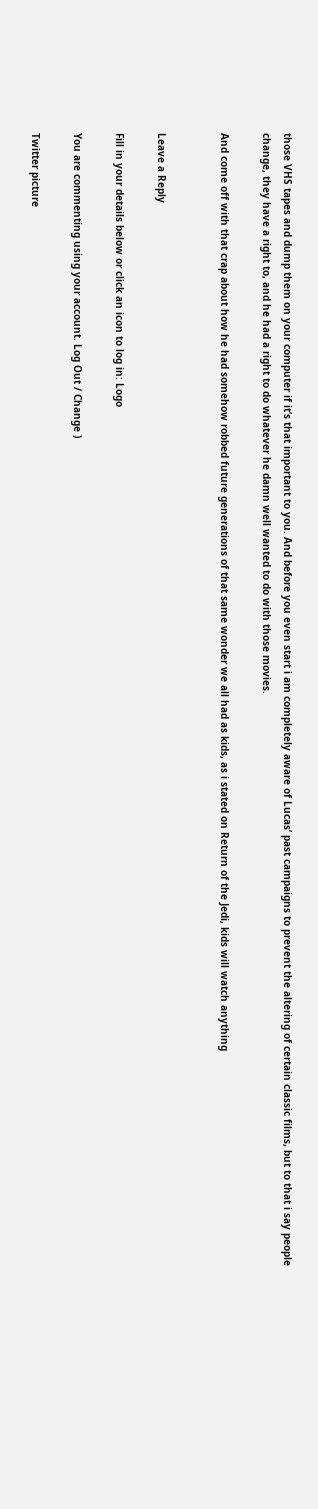those VHS tapes and dump them on your computer if it’s that important to you. And before you even start i am completely aware of Lucas’ past campaigns to prevent the altering of certain classic films, but to that i say people change, they have a right to, and he had a right to do whatever he damn well wanted to do with those movies.

And come off with that crap about how he had somehow robbed future generations of that same wonder we all had as kids, as i stated on Return of the Jedi, kids will watch anything


Leave a Reply

Fill in your details below or click an icon to log in: Logo

You are commenting using your account. Log Out / Change )

Twitter picture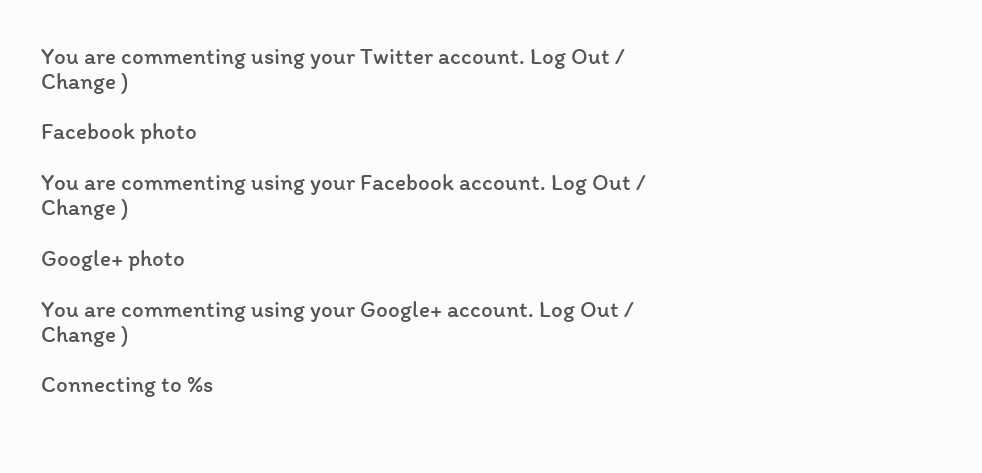You are commenting using your Twitter account. Log Out / Change )

Facebook photo

You are commenting using your Facebook account. Log Out / Change )

Google+ photo

You are commenting using your Google+ account. Log Out / Change )

Connecting to %s